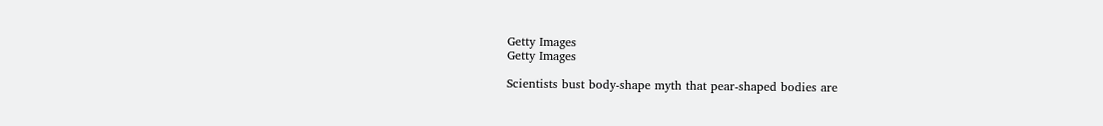Getty Images
Getty Images

Scientists bust body-shape myth that pear-shaped bodies are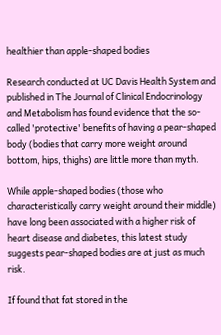healthier than apple-shaped bodies

Research conducted at UC Davis Health System and published in The Journal of Clinical Endocrinology and Metabolism has found evidence that the so-called 'protective' benefits of having a pear-shaped body (bodies that carry more weight around bottom, hips, thighs) are little more than myth.

While apple-shaped bodies (those who characteristically carry weight around their middle) have long been associated with a higher risk of heart disease and diabetes, this latest study suggests pear-shaped bodies are at just as much risk.

If found that fat stored in the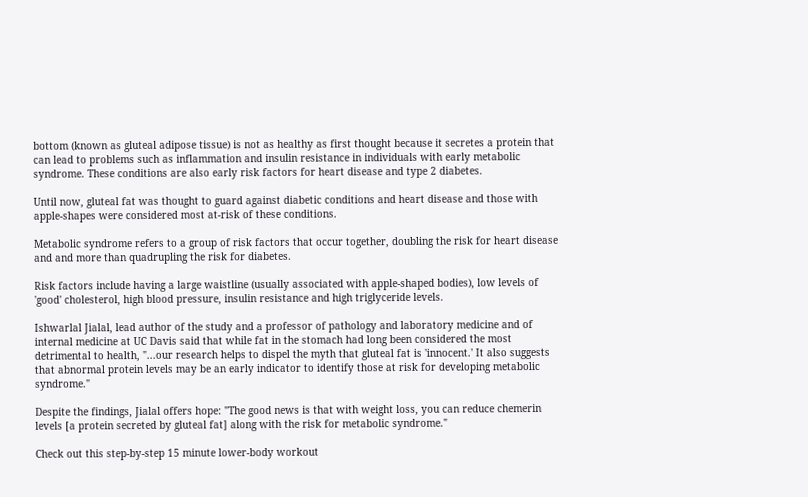bottom (known as gluteal adipose tissue) is not as healthy as first thought because it secretes a protein that can lead to problems such as inflammation and insulin resistance in individuals with early metabolic syndrome. These conditions are also early risk factors for heart disease and type 2 diabetes.

Until now, gluteal fat was thought to guard against diabetic conditions and heart disease and those with apple-shapes were considered most at-risk of these conditions.

Metabolic syndrome refers to a group of risk factors that occur together, doubling the risk for heart disease and and more than quadrupling the risk for diabetes.

Risk factors include having a large waistline (usually associated with apple-shaped bodies), low levels of 'good' cholesterol, high blood pressure, insulin resistance and high triglyceride levels.

Ishwarlal Jialal, lead author of the study and a professor of pathology and laboratory medicine and of internal medicine at UC Davis said that while fat in the stomach had long been considered the most detrimental to health, "...our research helps to dispel the myth that gluteal fat is 'innocent.' It also suggests that abnormal protein levels may be an early indicator to identify those at risk for developing metabolic syndrome."

Despite the findings, Jialal offers hope: "The good news is that with weight loss, you can reduce chemerin levels [a protein secreted by gluteal fat] along with the risk for metabolic syndrome."

Check out this step-by-step 15 minute lower-body workout